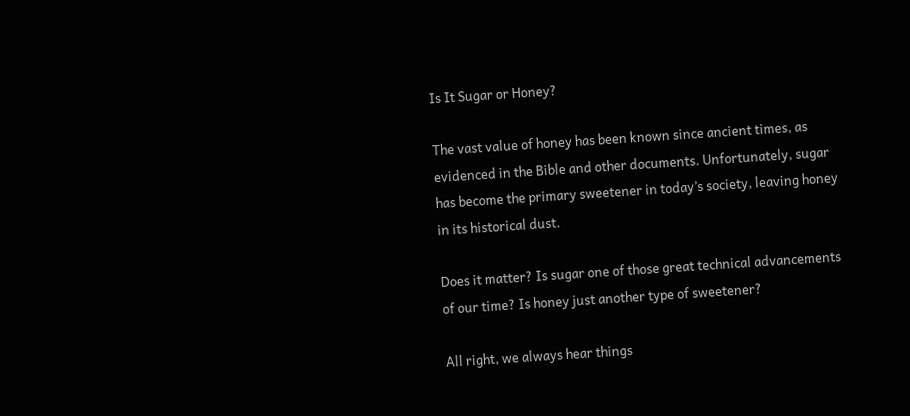Is It Sugar or Honey?

The vast value of honey has been known since ancient times, as evidenced in the Bible and other documents. Unfortunately, sugar has become the primary sweetener in today’s society, leaving honey in its historical dust.

Does it matter? Is sugar one of those great technical advancements of our time? Is honey just another type of sweetener?

All right, we always hear things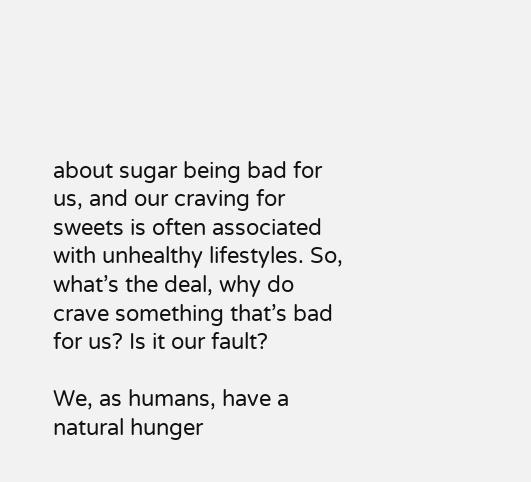about sugar being bad for us, and our craving for sweets is often associated with unhealthy lifestyles. So, what’s the deal, why do crave something that’s bad for us? Is it our fault?

We, as humans, have a natural hunger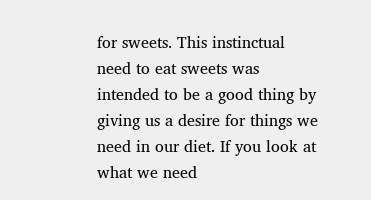for sweets. This instinctual need to eat sweets was intended to be a good thing by giving us a desire for things we need in our diet. If you look at what we need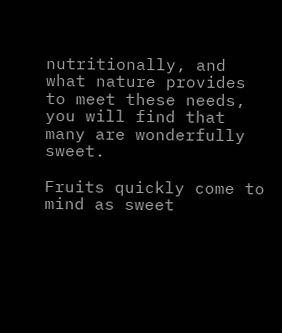nutritionally, and what nature provides to meet these needs, you will find that many are wonderfully sweet.

Fruits quickly come to mind as sweet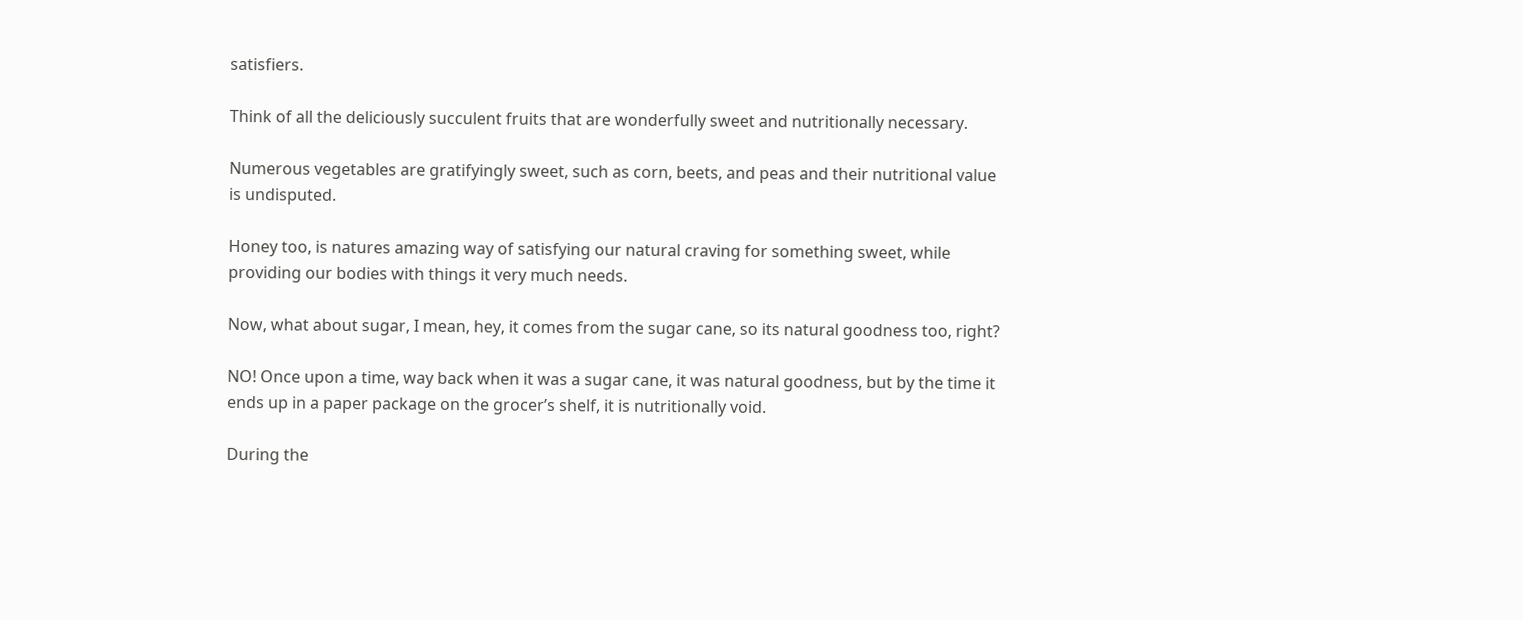satisfiers.

Think of all the deliciously succulent fruits that are wonderfully sweet and nutritionally necessary.

Numerous vegetables are gratifyingly sweet, such as corn, beets, and peas and their nutritional value is undisputed.

Honey too, is natures amazing way of satisfying our natural craving for something sweet, while providing our bodies with things it very much needs.

Now, what about sugar, I mean, hey, it comes from the sugar cane, so its natural goodness too, right?

NO! Once upon a time, way back when it was a sugar cane, it was natural goodness, but by the time it ends up in a paper package on the grocer’s shelf, it is nutritionally void.

During the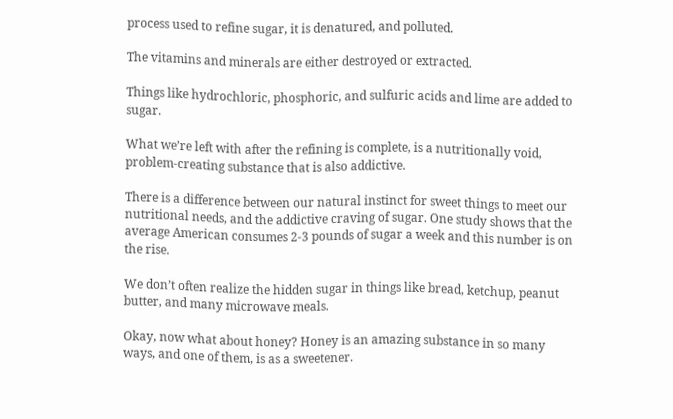process used to refine sugar, it is denatured, and polluted.

The vitamins and minerals are either destroyed or extracted.

Things like hydrochloric, phosphoric, and sulfuric acids and lime are added to sugar.

What we’re left with after the refining is complete, is a nutritionally void, problem-creating substance that is also addictive.

There is a difference between our natural instinct for sweet things to meet our nutritional needs, and the addictive craving of sugar. One study shows that the average American consumes 2-3 pounds of sugar a week and this number is on the rise.

We don’t often realize the hidden sugar in things like bread, ketchup, peanut butter, and many microwave meals.

Okay, now what about honey? Honey is an amazing substance in so many ways, and one of them, is as a sweetener.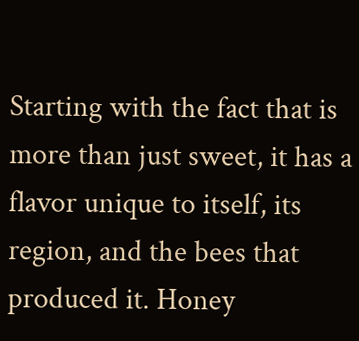Starting with the fact that is more than just sweet, it has a flavor unique to itself, its region, and the bees that produced it. Honey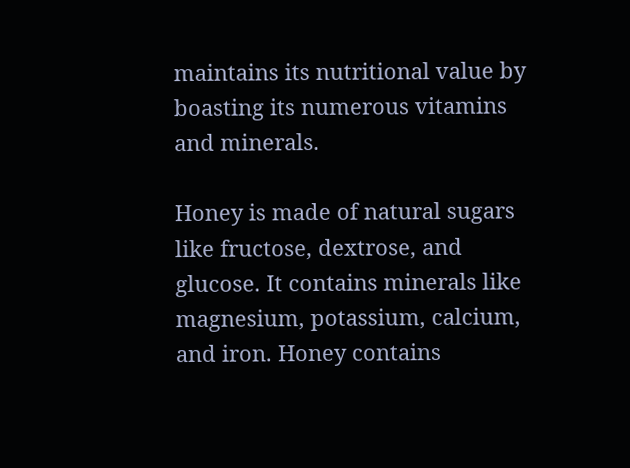maintains its nutritional value by boasting its numerous vitamins and minerals.

Honey is made of natural sugars like fructose, dextrose, and glucose. It contains minerals like magnesium, potassium, calcium, and iron. Honey contains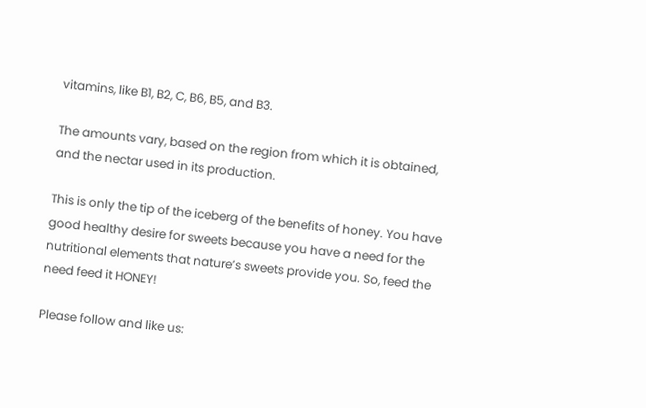vitamins, like B1, B2, C, B6, B5, and B3.

The amounts vary, based on the region from which it is obtained, and the nectar used in its production.

This is only the tip of the iceberg of the benefits of honey. You have good healthy desire for sweets because you have a need for the nutritional elements that nature’s sweets provide you. So, feed the need feed it HONEY!

Please follow and like us: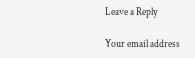Leave a Reply

Your email address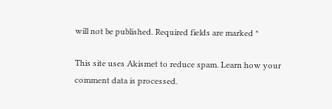will not be published. Required fields are marked *

This site uses Akismet to reduce spam. Learn how your comment data is processed.